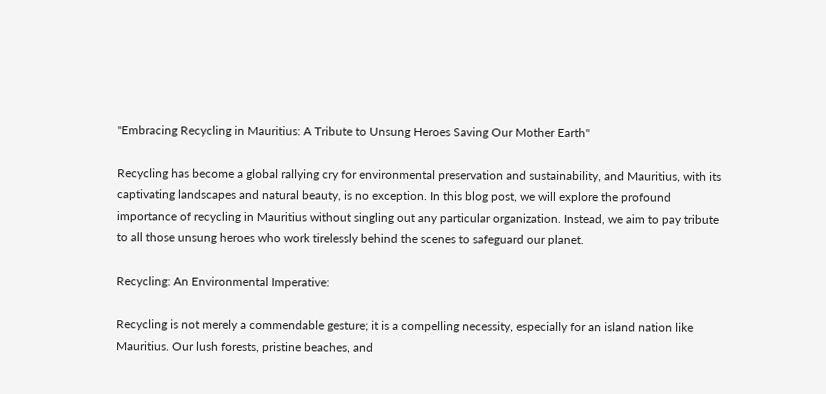"Embracing Recycling in Mauritius: A Tribute to Unsung Heroes Saving Our Mother Earth"

Recycling has become a global rallying cry for environmental preservation and sustainability, and Mauritius, with its captivating landscapes and natural beauty, is no exception. In this blog post, we will explore the profound importance of recycling in Mauritius without singling out any particular organization. Instead, we aim to pay tribute to all those unsung heroes who work tirelessly behind the scenes to safeguard our planet.

Recycling: An Environmental Imperative:

Recycling is not merely a commendable gesture; it is a compelling necessity, especially for an island nation like Mauritius. Our lush forests, pristine beaches, and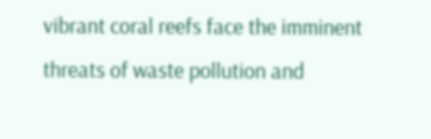vibrant coral reefs face the imminent threats of waste pollution and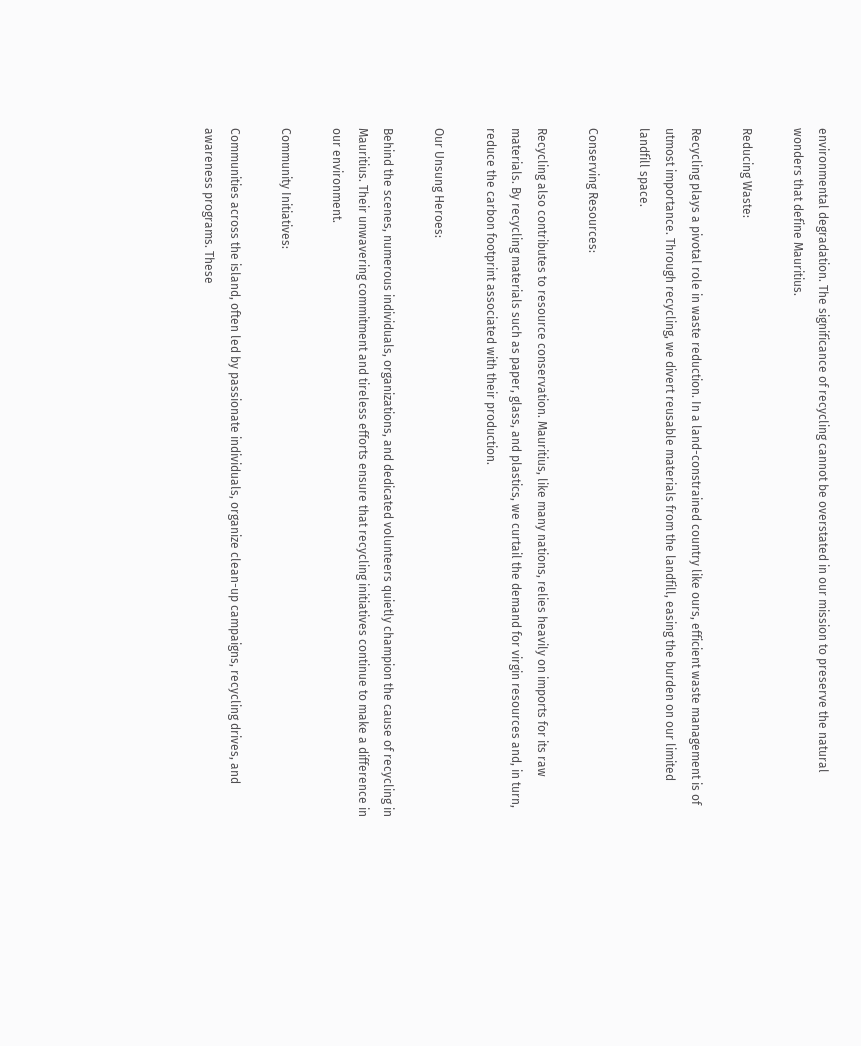environmental degradation. The significance of recycling cannot be overstated in our mission to preserve the natural wonders that define Mauritius.

Reducing Waste:

Recycling plays a pivotal role in waste reduction. In a land-constrained country like ours, efficient waste management is of utmost importance. Through recycling, we divert reusable materials from the landfill, easing the burden on our limited landfill space.

Conserving Resources:

Recycling also contributes to resource conservation. Mauritius, like many nations, relies heavily on imports for its raw materials. By recycling materials such as paper, glass, and plastics, we curtail the demand for virgin resources and, in turn, reduce the carbon footprint associated with their production.

Our Unsung Heroes:

Behind the scenes, numerous individuals, organizations, and dedicated volunteers quietly champion the cause of recycling in Mauritius. Their unwavering commitment and tireless efforts ensure that recycling initiatives continue to make a difference in our environment.

Community Initiatives:

Communities across the island, often led by passionate individuals, organize clean-up campaigns, recycling drives, and awareness programs. These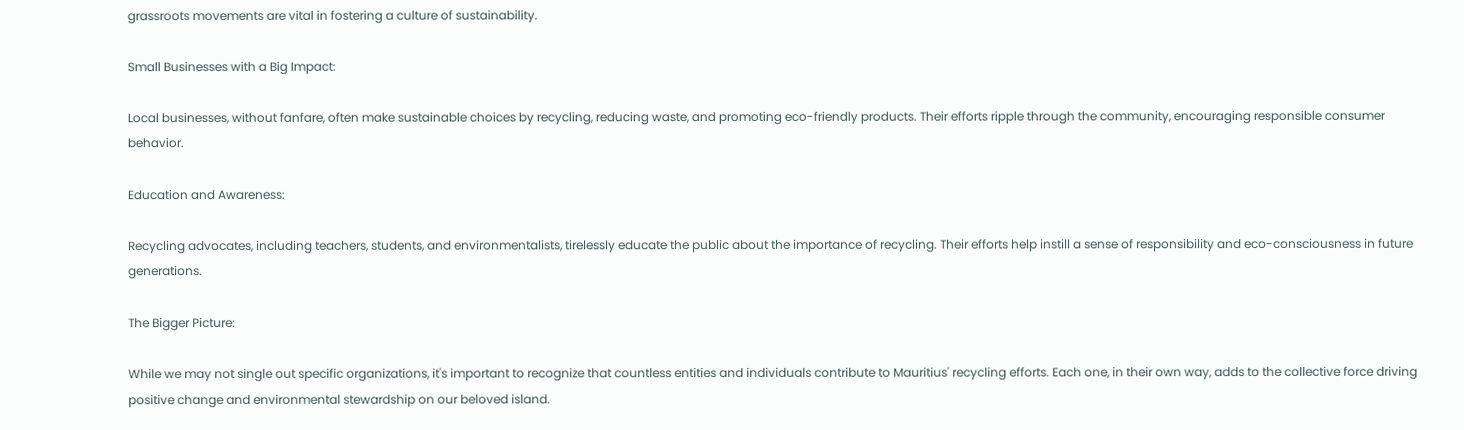grassroots movements are vital in fostering a culture of sustainability.

Small Businesses with a Big Impact:

Local businesses, without fanfare, often make sustainable choices by recycling, reducing waste, and promoting eco-friendly products. Their efforts ripple through the community, encouraging responsible consumer behavior.

Education and Awareness:

Recycling advocates, including teachers, students, and environmentalists, tirelessly educate the public about the importance of recycling. Their efforts help instill a sense of responsibility and eco-consciousness in future generations.

The Bigger Picture:

While we may not single out specific organizations, it's important to recognize that countless entities and individuals contribute to Mauritius' recycling efforts. Each one, in their own way, adds to the collective force driving positive change and environmental stewardship on our beloved island.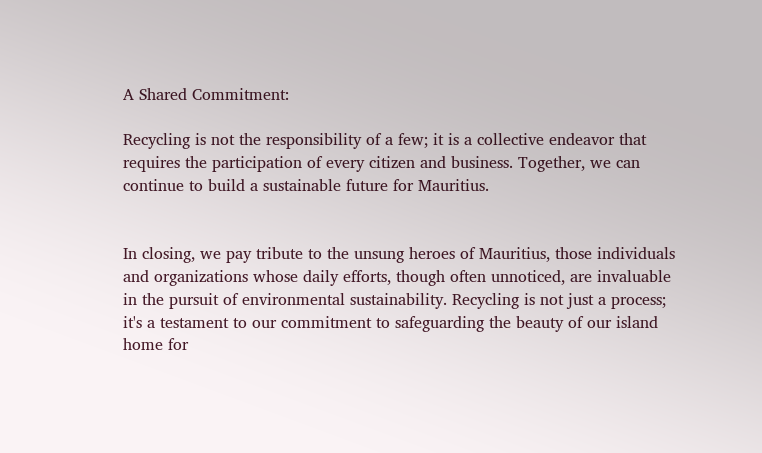A Shared Commitment:

Recycling is not the responsibility of a few; it is a collective endeavor that requires the participation of every citizen and business. Together, we can continue to build a sustainable future for Mauritius.


In closing, we pay tribute to the unsung heroes of Mauritius, those individuals and organizations whose daily efforts, though often unnoticed, are invaluable in the pursuit of environmental sustainability. Recycling is not just a process; it's a testament to our commitment to safeguarding the beauty of our island home for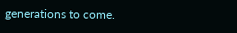generations to come.